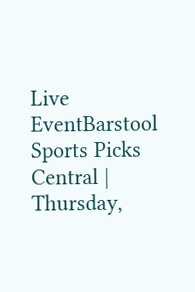Live EventBarstool Sports Picks Central | Thursday,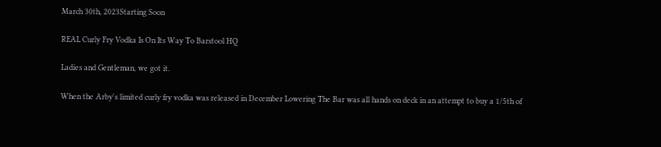March 30th, 2023Starting Soon

REAL Curly Fry Vodka Is On Its Way To Barstool HQ

Ladies and Gentleman, we got it.

When the Arby's limited curly fry vodka was released in December Lowering The Bar was all hands on deck in an attempt to buy a 1/5th of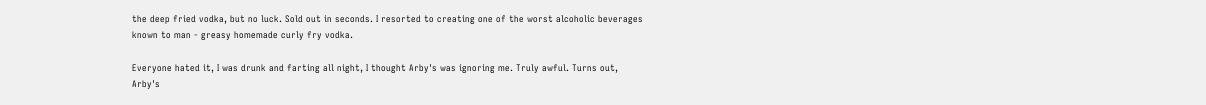the deep fried vodka, but no luck. Sold out in seconds. I resorted to creating one of the worst alcoholic beverages known to man - greasy homemade curly fry vodka.

Everyone hated it, I was drunk and farting all night, I thought Arby's was ignoring me. Truly awful. Turns out, Arby's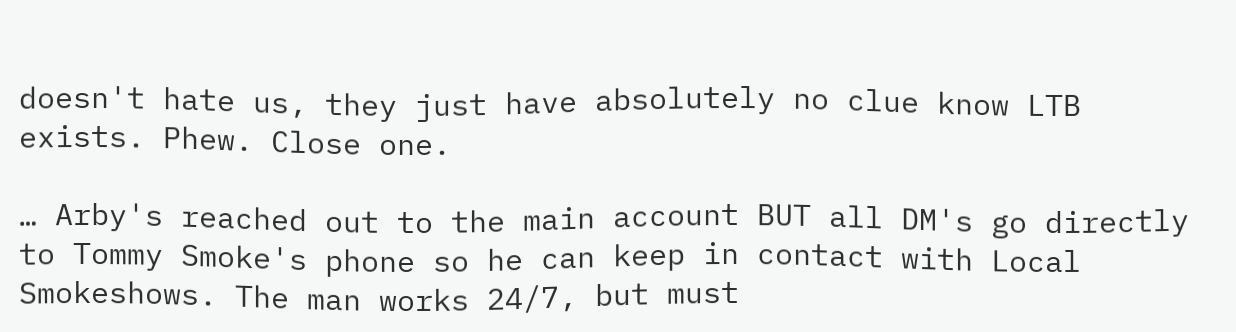doesn't hate us, they just have absolutely no clue know LTB exists. Phew. Close one.

… Arby's reached out to the main account BUT all DM's go directly to Tommy Smoke's phone so he can keep in contact with Local Smokeshows. The man works 24/7, but must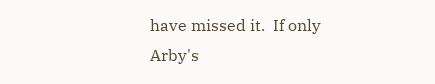have missed it.  If only Arby's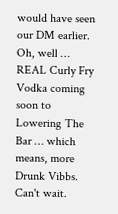would have seen our DM earlier. Oh, well … REAL Curly Fry Vodka coming soon to Lowering The Bar … which means, more Drunk Vibbs. Can't wait.